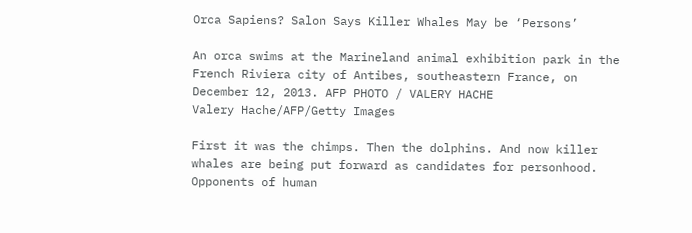Orca Sapiens? Salon Says Killer Whales May be ‘Persons’

An orca swims at the Marineland animal exhibition park in the French Riviera city of Antibes, southeastern France, on December 12, 2013. AFP PHOTO / VALERY HACHE
Valery Hache/AFP/Getty Images

First it was the chimps. Then the dolphins. And now killer whales are being put forward as candidates for personhood. Opponents of human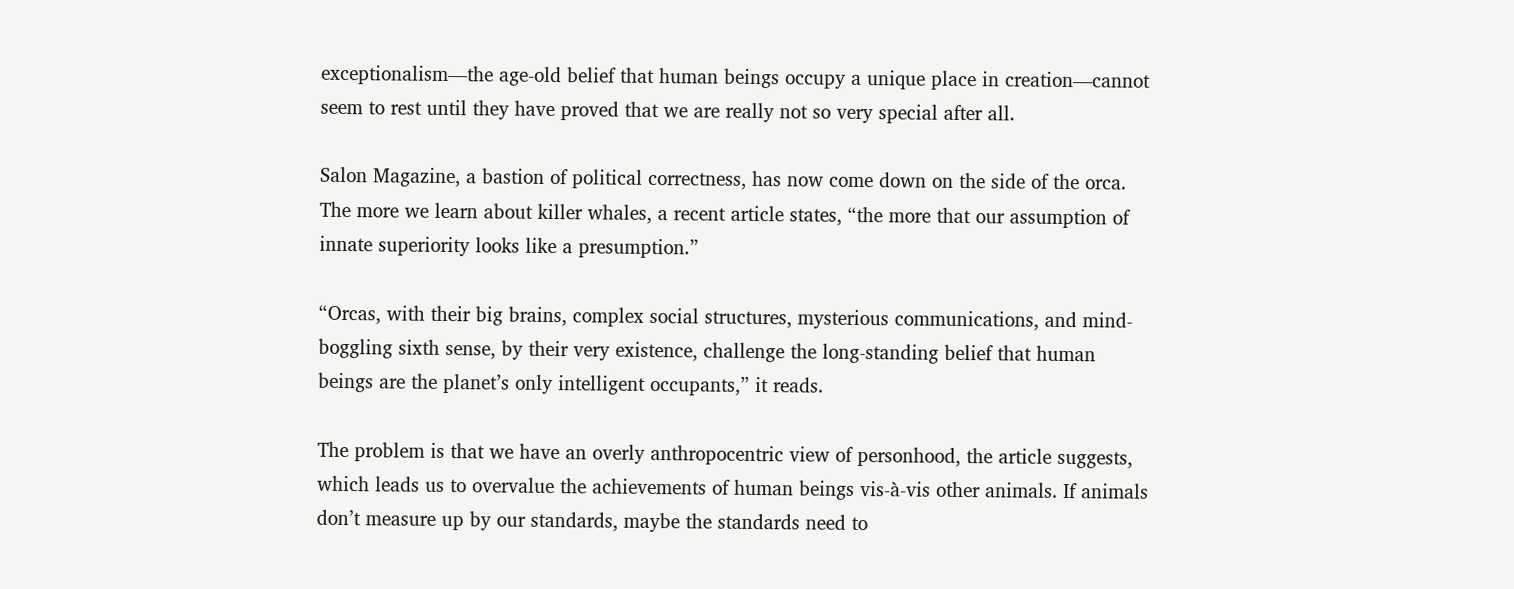exceptionalism—the age-old belief that human beings occupy a unique place in creation—cannot seem to rest until they have proved that we are really not so very special after all.

Salon Magazine, a bastion of political correctness, has now come down on the side of the orca. The more we learn about killer whales, a recent article states, “the more that our assumption of innate superiority looks like a presumption.”

“Orcas, with their big brains, complex social structures, mysterious communications, and mind-boggling sixth sense, by their very existence, challenge the long-standing belief that human beings are the planet’s only intelligent occupants,” it reads.

The problem is that we have an overly anthropocentric view of personhood, the article suggests, which leads us to overvalue the achievements of human beings vis-à-vis other animals. If animals don’t measure up by our standards, maybe the standards need to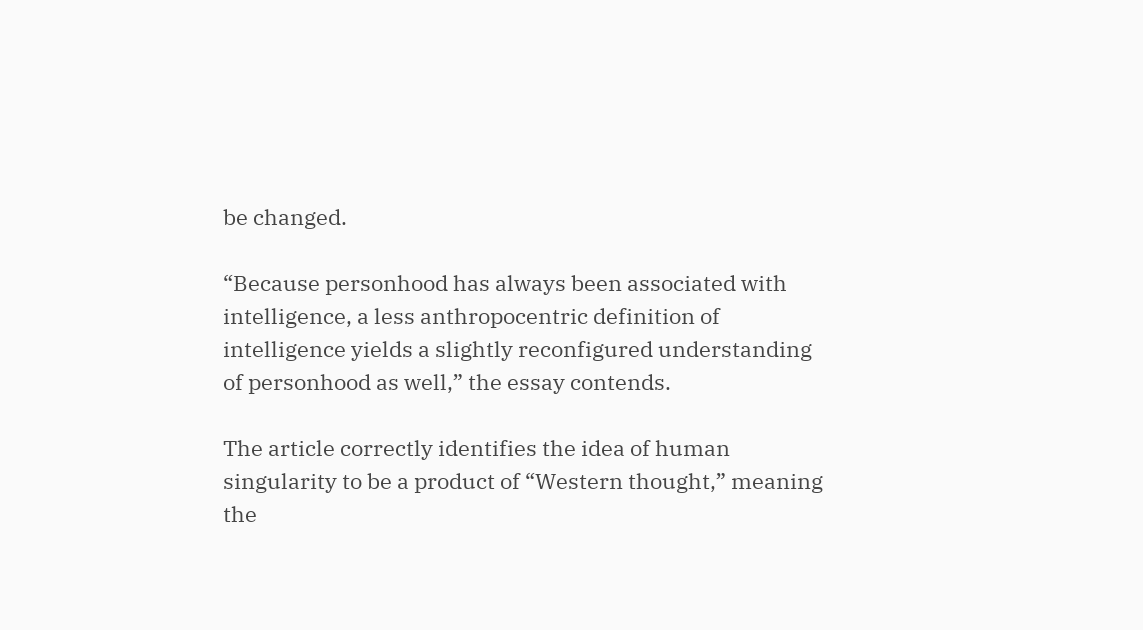be changed.

“Because personhood has always been associated with intelligence, a less anthropocentric definition of intelligence yields a slightly reconfigured understanding of personhood as well,” the essay contends.

The article correctly identifies the idea of human singularity to be a product of “Western thought,” meaning the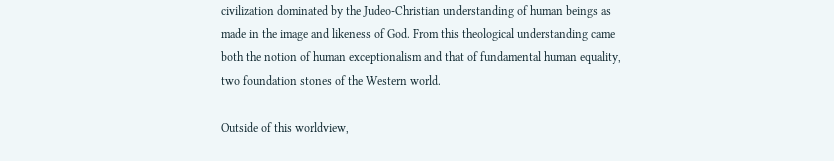civilization dominated by the Judeo-Christian understanding of human beings as made in the image and likeness of God. From this theological understanding came both the notion of human exceptionalism and that of fundamental human equality, two foundation stones of the Western world.

Outside of this worldview,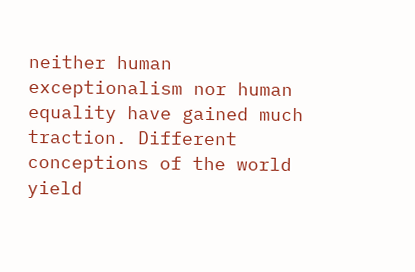neither human exceptionalism nor human equality have gained much traction. Different conceptions of the world yield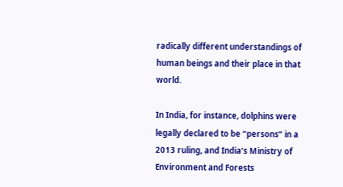radically different understandings of human beings and their place in that world.

In India, for instance, dolphins were legally declared to be “persons” in a 2013 ruling, and India’s Ministry of Environment and Forests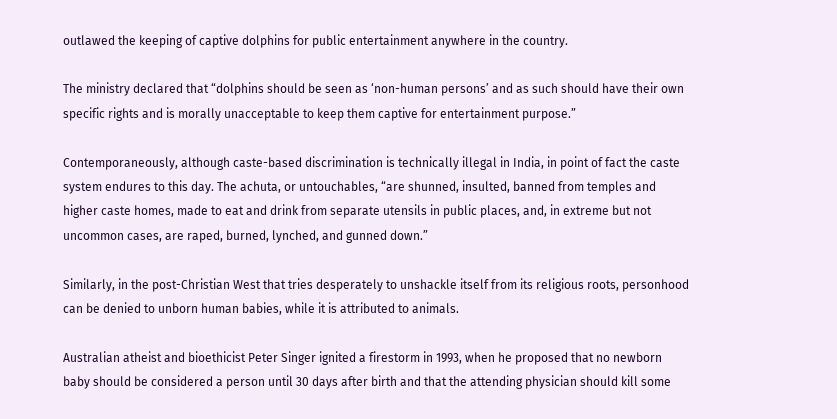outlawed the keeping of captive dolphins for public entertainment anywhere in the country.

The ministry declared that “dolphins should be seen as ‘non-human persons’ and as such should have their own specific rights and is morally unacceptable to keep them captive for entertainment purpose.”

Contemporaneously, although caste-based discrimination is technically illegal in India, in point of fact the caste system endures to this day. The achuta, or untouchables, “are shunned, insulted, banned from temples and higher caste homes, made to eat and drink from separate utensils in public places, and, in extreme but not uncommon cases, are raped, burned, lynched, and gunned down.”

Similarly, in the post-Christian West that tries desperately to unshackle itself from its religious roots, personhood can be denied to unborn human babies, while it is attributed to animals.

Australian atheist and bioethicist Peter Singer ignited a firestorm in 1993, when he proposed that no newborn baby should be considered a person until 30 days after birth and that the attending physician should kill some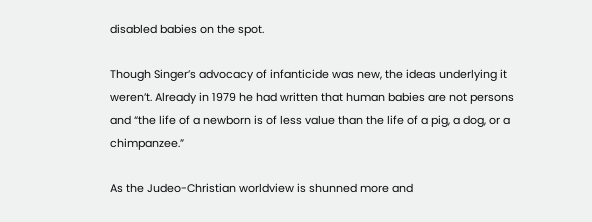disabled babies on the spot.

Though Singer’s advocacy of infanticide was new, the ideas underlying it weren’t. Already in 1979 he had written that human babies are not persons and “the life of a newborn is of less value than the life of a pig, a dog, or a chimpanzee.”

As the Judeo-Christian worldview is shunned more and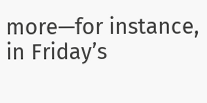more—for instance, in Friday’s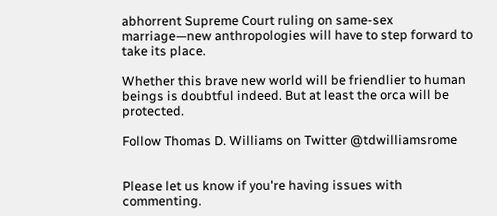abhorrent Supreme Court ruling on same-sex marriage—new anthropologies will have to step forward to take its place.

Whether this brave new world will be friendlier to human beings is doubtful indeed. But at least the orca will be protected.

Follow Thomas D. Williams on Twitter @tdwilliamsrome


Please let us know if you're having issues with commenting.